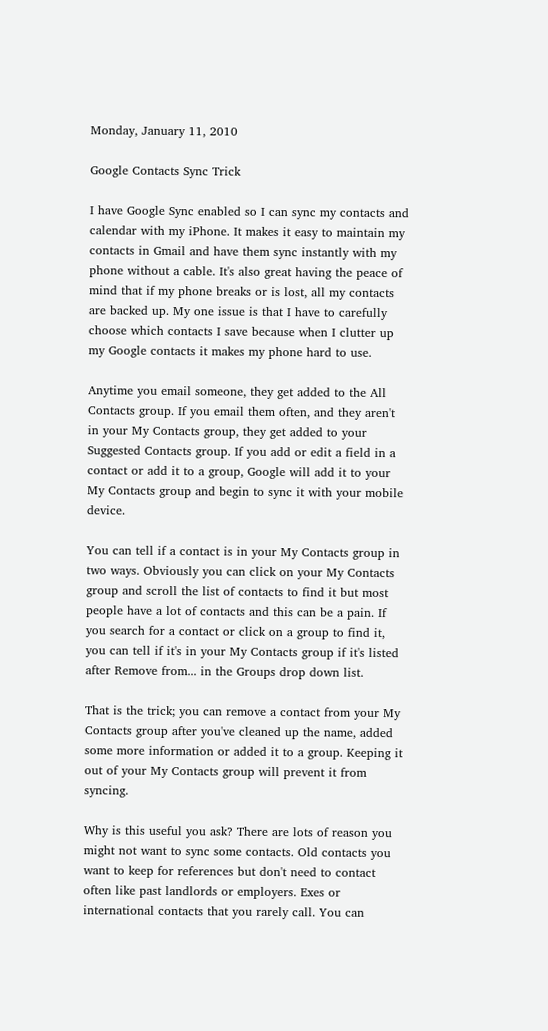Monday, January 11, 2010

Google Contacts Sync Trick

I have Google Sync enabled so I can sync my contacts and calendar with my iPhone. It makes it easy to maintain my contacts in Gmail and have them sync instantly with my phone without a cable. It's also great having the peace of mind that if my phone breaks or is lost, all my contacts are backed up. My one issue is that I have to carefully choose which contacts I save because when I clutter up my Google contacts it makes my phone hard to use.

Anytime you email someone, they get added to the All Contacts group. If you email them often, and they aren't in your My Contacts group, they get added to your Suggested Contacts group. If you add or edit a field in a contact or add it to a group, Google will add it to your My Contacts group and begin to sync it with your mobile device.

You can tell if a contact is in your My Contacts group in two ways. Obviously you can click on your My Contacts group and scroll the list of contacts to find it but most people have a lot of contacts and this can be a pain. If you search for a contact or click on a group to find it, you can tell if it's in your My Contacts group if it's listed after Remove from... in the Groups drop down list.

That is the trick; you can remove a contact from your My Contacts group after you've cleaned up the name, added some more information or added it to a group. Keeping it out of your My Contacts group will prevent it from syncing.

Why is this useful you ask? There are lots of reason you might not want to sync some contacts. Old contacts you want to keep for references but don't need to contact often like past landlords or employers. Exes or international contacts that you rarely call. You can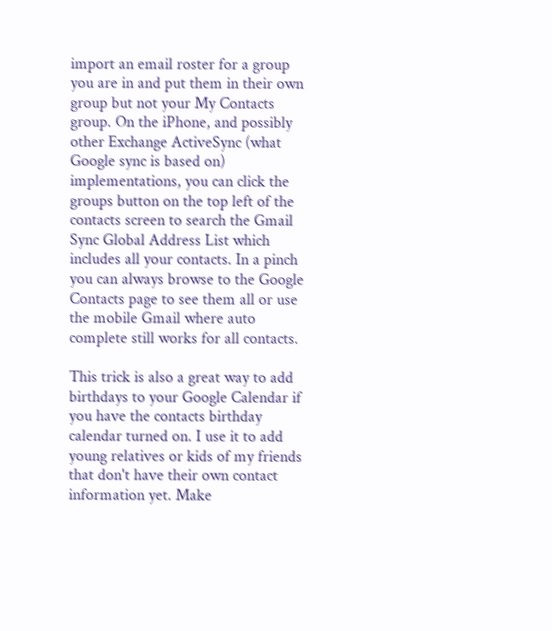import an email roster for a group you are in and put them in their own group but not your My Contacts group. On the iPhone, and possibly other Exchange ActiveSync (what Google sync is based on) implementations, you can click the groups button on the top left of the contacts screen to search the Gmail Sync Global Address List which includes all your contacts. In a pinch you can always browse to the Google Contacts page to see them all or use the mobile Gmail where auto complete still works for all contacts.

This trick is also a great way to add birthdays to your Google Calendar if you have the contacts birthday calendar turned on. I use it to add young relatives or kids of my friends that don't have their own contact information yet. Make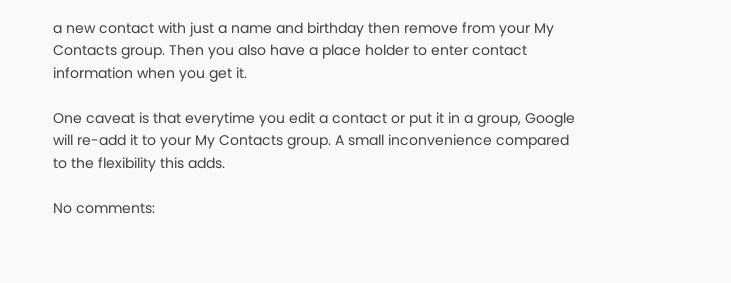a new contact with just a name and birthday then remove from your My Contacts group. Then you also have a place holder to enter contact information when you get it.

One caveat is that everytime you edit a contact or put it in a group, Google will re-add it to your My Contacts group. A small inconvenience compared to the flexibility this adds.

No comments: